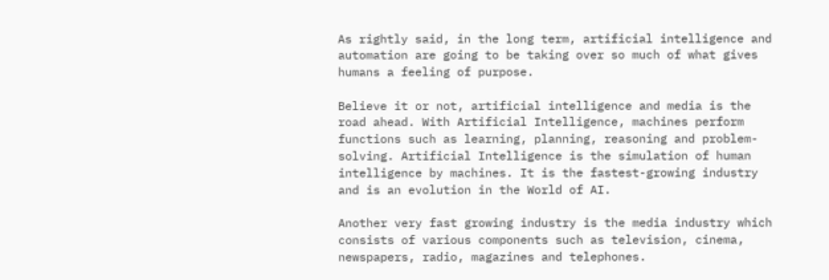As rightly said, in the long term, artificial intelligence and automation are going to be taking over so much of what gives humans a feeling of purpose.

Believe it or not, artificial intelligence and media is the road ahead. With Artificial Intelligence, machines perform functions such as learning, planning, reasoning and problem-solving. Artificial Intelligence is the simulation of human intelligence by machines. It is the fastest-growing industry and is an evolution in the World of AI.

Another very fast growing industry is the media industry which consists of various components such as television, cinema, newspapers, radio, magazines and telephones.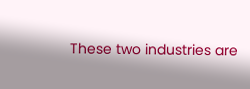These two industries are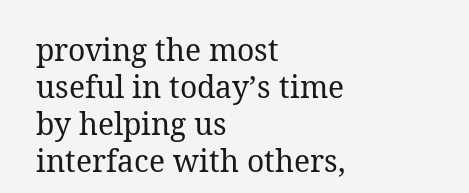proving the most useful in today’s time by helping us interface with others,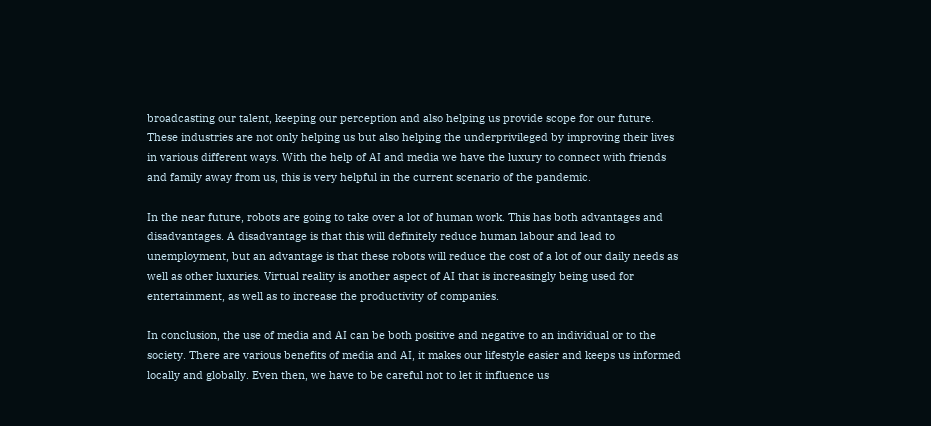broadcasting our talent, keeping our perception and also helping us provide scope for our future. These industries are not only helping us but also helping the underprivileged by improving their lives in various different ways. With the help of AI and media we have the luxury to connect with friends and family away from us, this is very helpful in the current scenario of the pandemic.

In the near future, robots are going to take over a lot of human work. This has both advantages and disadvantages. A disadvantage is that this will definitely reduce human labour and lead to unemployment, but an advantage is that these robots will reduce the cost of a lot of our daily needs as well as other luxuries. Virtual reality is another aspect of AI that is increasingly being used for entertainment, as well as to increase the productivity of companies.

In conclusion, the use of media and AI can be both positive and negative to an individual or to the society. There are various benefits of media and AI, it makes our lifestyle easier and keeps us informed locally and globally. Even then, we have to be careful not to let it influence us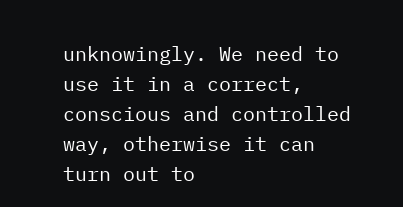unknowingly. We need to use it in a correct, conscious and controlled way, otherwise it can turn out to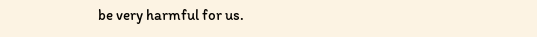be very harmful for us.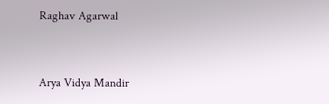Raghav Agarwal


Arya Vidya Mandir